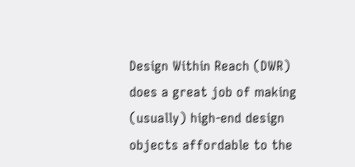Design Within Reach (DWR) does a great job of making (usually) high-end design objects affordable to the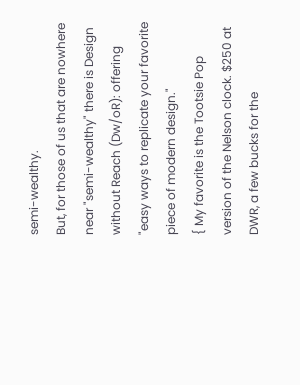semi-wealthy.
But, for those of us that are nowhere near "semi-wealthy" there is Design without Reach (Dw/oR): offering "easy ways to replicate your favorite piece of modern design."
{ My favorite is the Tootsie Pop version of the Nelson clock. $250 at DWR, a few bucks for the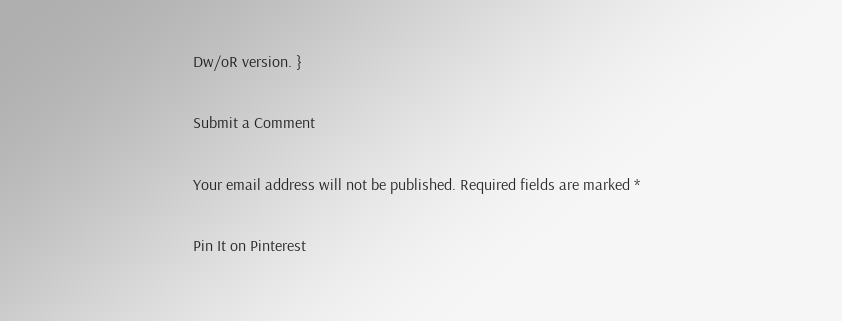Dw/oR version. }

Submit a Comment

Your email address will not be published. Required fields are marked *

Pin It on Pinterest